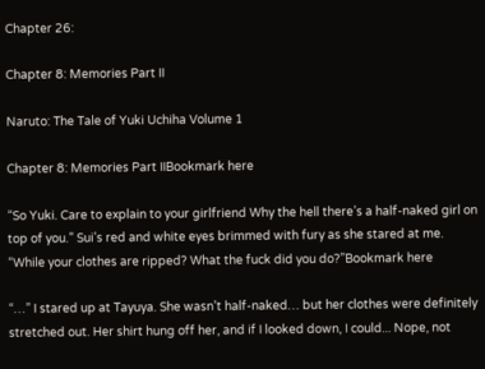Chapter 26:

Chapter 8: Memories Part II

Naruto: The Tale of Yuki Uchiha Volume 1

Chapter 8: Memories Part IIBookmark here

“So Yuki. Care to explain to your girlfriend Why the hell there’s a half-naked girl on top of you.” Sui’s red and white eyes brimmed with fury as she stared at me. “While your clothes are ripped? What the fuck did you do?”Bookmark here

“…” I stared up at Tayuya. She wasn’t half-naked… but her clothes were definitely stretched out. Her shirt hung off her, and if I looked down, I could... Nope, not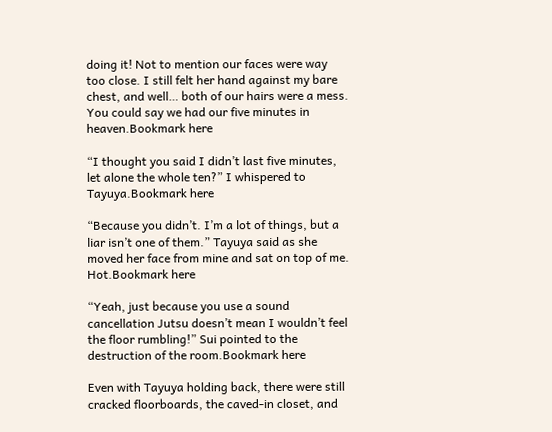doing it! Not to mention our faces were way too close. I still felt her hand against my bare chest, and well… both of our hairs were a mess. You could say we had our five minutes in heaven.Bookmark here

“I thought you said I didn’t last five minutes, let alone the whole ten?” I whispered to Tayuya.Bookmark here

“Because you didn’t. I’m a lot of things, but a liar isn’t one of them.” Tayuya said as she moved her face from mine and sat on top of me. Hot.Bookmark here

“Yeah, just because you use a sound cancellation Jutsu doesn’t mean I wouldn’t feel the floor rumbling!” Sui pointed to the destruction of the room.Bookmark here

Even with Tayuya holding back, there were still cracked floorboards, the caved-in closet, and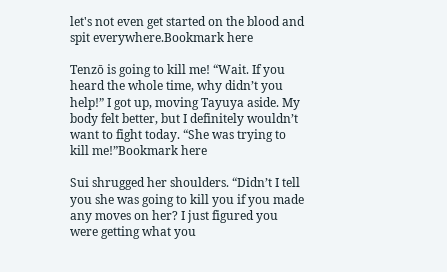let's not even get started on the blood and spit everywhere.Bookmark here

Tenzō is going to kill me! “Wait. If you heard the whole time, why didn’t you help!” I got up, moving Tayuya aside. My body felt better, but I definitely wouldn’t want to fight today. “She was trying to kill me!”Bookmark here

Sui shrugged her shoulders. “Didn’t I tell you she was going to kill you if you made any moves on her? I just figured you were getting what you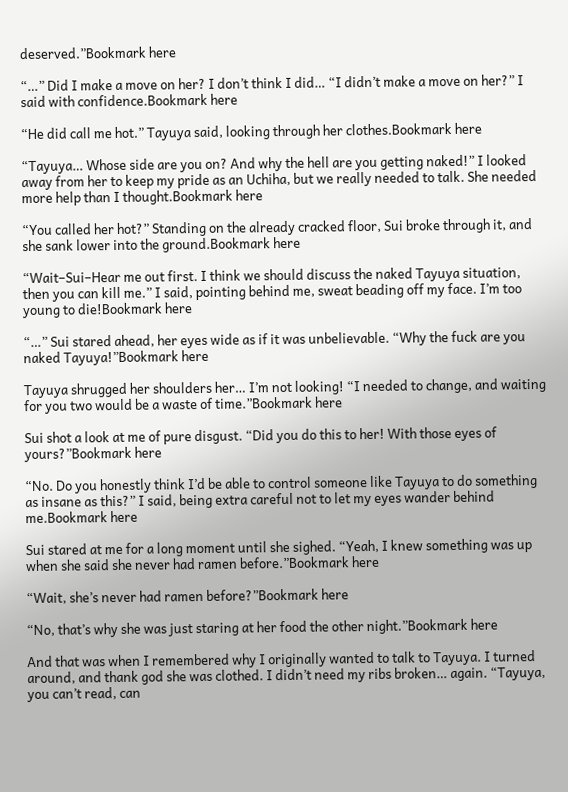deserved.”Bookmark here

“…” Did I make a move on her? I don’t think I did… “I didn’t make a move on her?” I said with confidence.Bookmark here

“He did call me hot.” Tayuya said, looking through her clothes.Bookmark here

“Tayuya… Whose side are you on? And why the hell are you getting naked!” I looked away from her to keep my pride as an Uchiha, but we really needed to talk. She needed more help than I thought.Bookmark here

“You called her hot?” Standing on the already cracked floor, Sui broke through it, and she sank lower into the ground.Bookmark here

“Wait–Sui–Hear me out first. I think we should discuss the naked Tayuya situation, then you can kill me.” I said, pointing behind me, sweat beading off my face. I’m too young to die!Bookmark here

“…” Sui stared ahead, her eyes wide as if it was unbelievable. “Why the fuck are you naked Tayuya!”Bookmark here

Tayuya shrugged her shoulders her… I’m not looking! “I needed to change, and waiting for you two would be a waste of time.”Bookmark here

Sui shot a look at me of pure disgust. “Did you do this to her! With those eyes of yours?”Bookmark here

“No. Do you honestly think I’d be able to control someone like Tayuya to do something as insane as this?” I said, being extra careful not to let my eyes wander behind me.Bookmark here

Sui stared at me for a long moment until she sighed. “Yeah, I knew something was up when she said she never had ramen before.”Bookmark here

“Wait, she’s never had ramen before?”Bookmark here

“No, that’s why she was just staring at her food the other night.”Bookmark here

And that was when I remembered why I originally wanted to talk to Tayuya. I turned around, and thank god she was clothed. I didn’t need my ribs broken… again. “Tayuya, you can’t read, can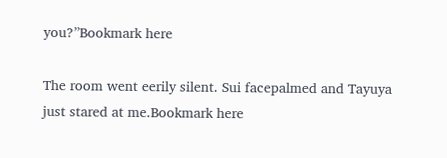you?”Bookmark here

The room went eerily silent. Sui facepalmed and Tayuya just stared at me.Bookmark here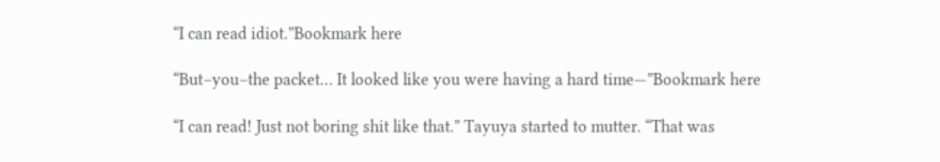“I can read idiot.”Bookmark here

“But–you–the packet… It looked like you were having a hard time—”Bookmark here

“I can read! Just not boring shit like that.” Tayuya started to mutter. “That was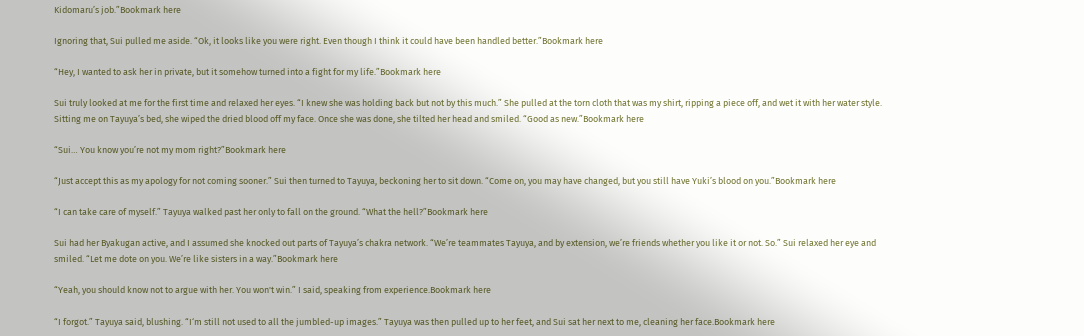Kidomaru’s job.”Bookmark here

Ignoring that, Sui pulled me aside. “Ok, it looks like you were right. Even though I think it could have been handled better.”Bookmark here

“Hey, I wanted to ask her in private, but it somehow turned into a fight for my life.”Bookmark here

Sui truly looked at me for the first time and relaxed her eyes. “I knew she was holding back but not by this much.” She pulled at the torn cloth that was my shirt, ripping a piece off, and wet it with her water style. Sitting me on Tayuya’s bed, she wiped the dried blood off my face. Once she was done, she tilted her head and smiled. “Good as new.”Bookmark here

“Sui… You know you’re not my mom right?”Bookmark here

“Just accept this as my apology for not coming sooner.” Sui then turned to Tayuya, beckoning her to sit down. “Come on, you may have changed, but you still have Yuki’s blood on you.”Bookmark here

“I can take care of myself.” Tayuya walked past her only to fall on the ground. “What the hell?”Bookmark here

Sui had her Byakugan active, and I assumed she knocked out parts of Tayuya’s chakra network. “We’re teammates Tayuya, and by extension, we’re friends whether you like it or not. So.” Sui relaxed her eye and smiled. “Let me dote on you. We’re like sisters in a way.”Bookmark here

“Yeah, you should know not to argue with her. You won't win.” I said, speaking from experience.Bookmark here

“I forgot.” Tayuya said, blushing. “I‘m still not used to all the jumbled-up images.” Tayuya was then pulled up to her feet, and Sui sat her next to me, cleaning her face.Bookmark here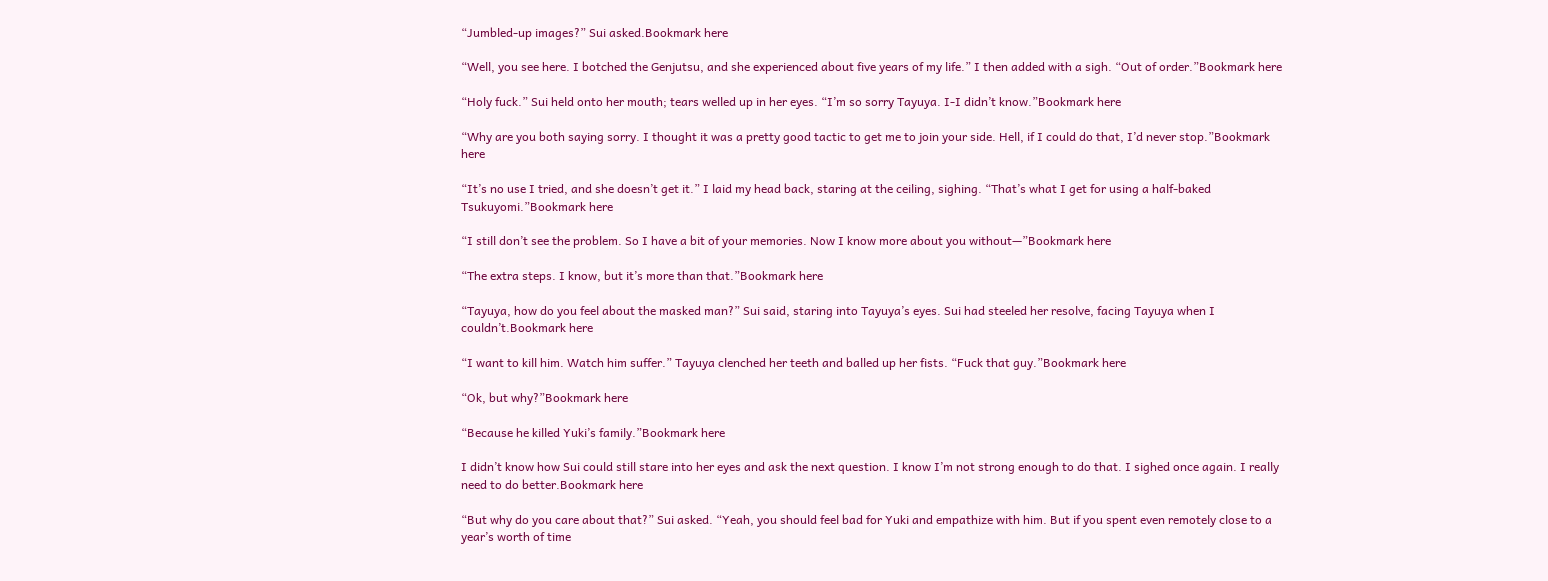“Jumbled-up images?” Sui asked.Bookmark here

“Well, you see here. I botched the Genjutsu, and she experienced about five years of my life.” I then added with a sigh. “Out of order.”Bookmark here

“Holy fuck.” Sui held onto her mouth; tears welled up in her eyes. “I’m so sorry Tayuya. I-I didn’t know.”Bookmark here

“Why are you both saying sorry. I thought it was a pretty good tactic to get me to join your side. Hell, if I could do that, I’d never stop.”Bookmark here

“It’s no use I tried, and she doesn’t get it.” I laid my head back, staring at the ceiling, sighing. “That’s what I get for using a half-baked Tsukuyomi.”Bookmark here

“I still don’t see the problem. So I have a bit of your memories. Now I know more about you without—”Bookmark here

“The extra steps. I know, but it’s more than that.”Bookmark here

“Tayuya, how do you feel about the masked man?” Sui said, staring into Tayuya’s eyes. Sui had steeled her resolve, facing Tayuya when I couldn’t.Bookmark here

“I want to kill him. Watch him suffer.” Tayuya clenched her teeth and balled up her fists. “Fuck that guy.”Bookmark here

“Ok, but why?”Bookmark here

“Because he killed Yuki’s family.”Bookmark here

I didn’t know how Sui could still stare into her eyes and ask the next question. I know I’m not strong enough to do that. I sighed once again. I really need to do better.Bookmark here

“But why do you care about that?” Sui asked. “Yeah, you should feel bad for Yuki and empathize with him. But if you spent even remotely close to a year’s worth of time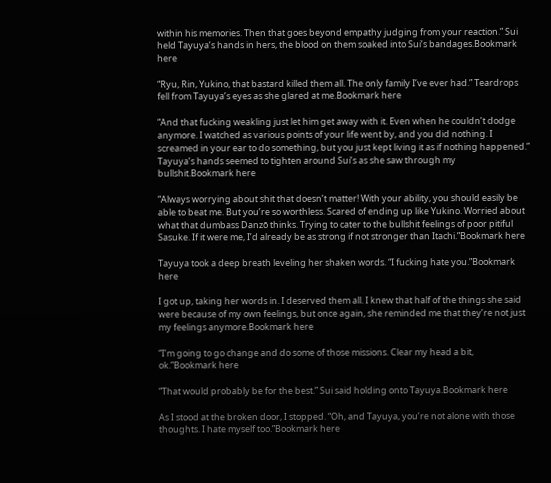within his memories. Then that goes beyond empathy judging from your reaction.” Sui held Tayuya’s hands in hers, the blood on them soaked into Sui’s bandages.Bookmark here

“Ryu, Rin, Yukino, that bastard killed them all. The only family I’ve ever had.” Teardrops fell from Tayuya’s eyes as she glared at me.Bookmark here

“And that fucking weakling just let him get away with it. Even when he couldn’t dodge anymore. I watched as various points of your life went by, and you did nothing. I screamed in your ear to do something, but you just kept living it as if nothing happened.” Tayuya’s hands seemed to tighten around Sui’s as she saw through my bullshit.Bookmark here

“Always worrying about shit that doesn’t matter! With your ability, you should easily be able to beat me. But you’re so worthless. Scared of ending up like Yukino. Worried about what that dumbass Danzō thinks. Trying to cater to the bullshit feelings of poor pitiful Sasuke. If it were me, I’d already be as strong if not stronger than Itachi.”Bookmark here

Tayuya took a deep breath leveling her shaken words. “I fucking hate you.”Bookmark here

I got up, taking her words in. I deserved them all. I knew that half of the things she said were because of my own feelings, but once again, she reminded me that they’re not just my feelings anymore.Bookmark here

“I’m going to go change and do some of those missions. Clear my head a bit, ok.”Bookmark here

“That would probably be for the best.” Sui said holding onto Tayuya.Bookmark here

As I stood at the broken door, I stopped. “Oh, and Tayuya, you’re not alone with those thoughts. I hate myself too.”Bookmark here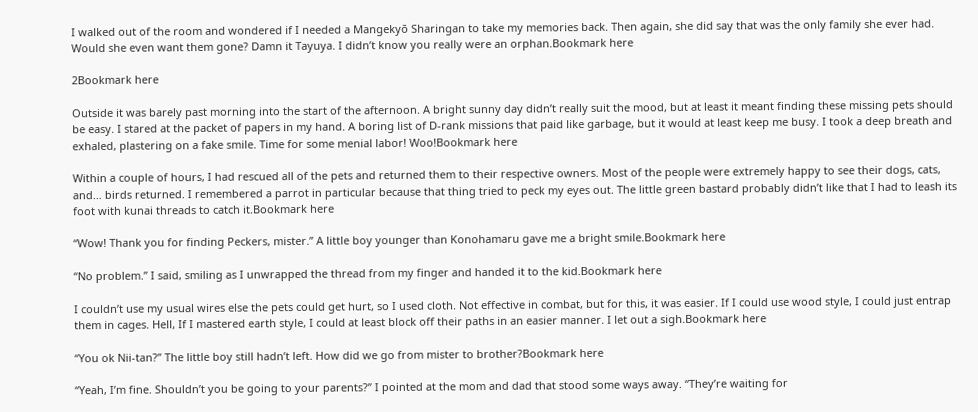I walked out of the room and wondered if I needed a Mangekyō Sharingan to take my memories back. Then again, she did say that was the only family she ever had. Would she even want them gone? Damn it Tayuya. I didn’t know you really were an orphan.Bookmark here

2Bookmark here

Outside it was barely past morning into the start of the afternoon. A bright sunny day didn’t really suit the mood, but at least it meant finding these missing pets should be easy. I stared at the packet of papers in my hand. A boring list of D-rank missions that paid like garbage, but it would at least keep me busy. I took a deep breath and exhaled, plastering on a fake smile. Time for some menial labor! Woo!Bookmark here

Within a couple of hours, I had rescued all of the pets and returned them to their respective owners. Most of the people were extremely happy to see their dogs, cats, and… birds returned. I remembered a parrot in particular because that thing tried to peck my eyes out. The little green bastard probably didn’t like that I had to leash its foot with kunai threads to catch it.Bookmark here

“Wow! Thank you for finding Peckers, mister.” A little boy younger than Konohamaru gave me a bright smile.Bookmark here

“No problem.” I said, smiling as I unwrapped the thread from my finger and handed it to the kid.Bookmark here

I couldn’t use my usual wires else the pets could get hurt, so I used cloth. Not effective in combat, but for this, it was easier. If I could use wood style, I could just entrap them in cages. Hell, If I mastered earth style, I could at least block off their paths in an easier manner. I let out a sigh.Bookmark here

“You ok Nii-tan?” The little boy still hadn’t left. How did we go from mister to brother?Bookmark here

“Yeah, I’m fine. Shouldn’t you be going to your parents?” I pointed at the mom and dad that stood some ways away. “They’re waiting for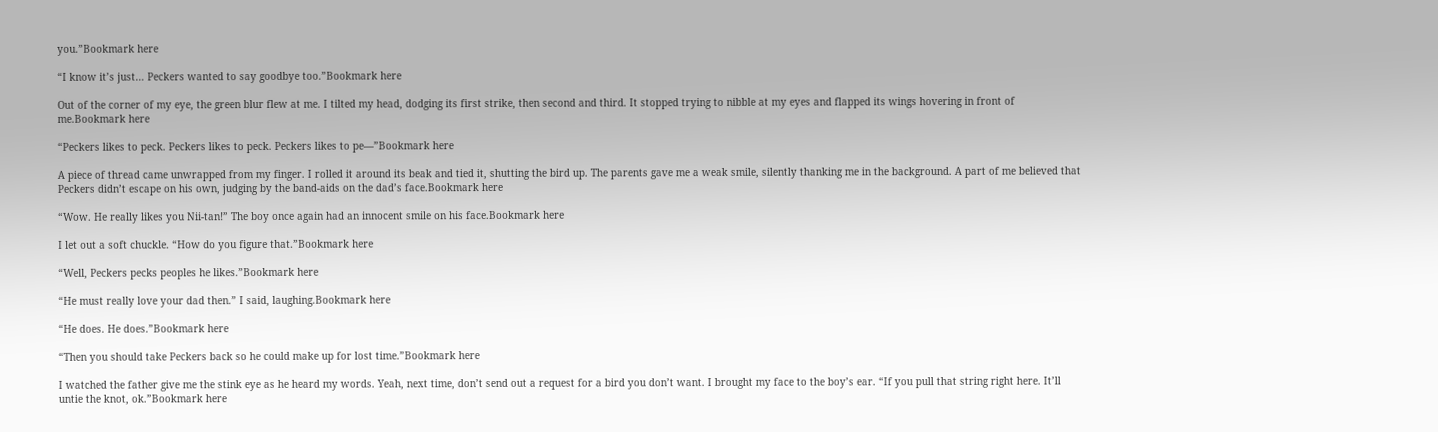you.”Bookmark here

“I know it’s just… Peckers wanted to say goodbye too.”Bookmark here

Out of the corner of my eye, the green blur flew at me. I tilted my head, dodging its first strike, then second and third. It stopped trying to nibble at my eyes and flapped its wings hovering in front of me.Bookmark here

“Peckers likes to peck. Peckers likes to peck. Peckers likes to pe—”Bookmark here

A piece of thread came unwrapped from my finger. I rolled it around its beak and tied it, shutting the bird up. The parents gave me a weak smile, silently thanking me in the background. A part of me believed that Peckers didn’t escape on his own, judging by the band-aids on the dad’s face.Bookmark here

“Wow. He really likes you Nii-tan!” The boy once again had an innocent smile on his face.Bookmark here

I let out a soft chuckle. “How do you figure that.”Bookmark here

“Well, Peckers pecks peoples he likes.”Bookmark here

“He must really love your dad then.” I said, laughing.Bookmark here

“He does. He does.”Bookmark here

“Then you should take Peckers back so he could make up for lost time.”Bookmark here

I watched the father give me the stink eye as he heard my words. Yeah, next time, don’t send out a request for a bird you don’t want. I brought my face to the boy’s ear. “If you pull that string right here. It’ll untie the knot, ok.”Bookmark here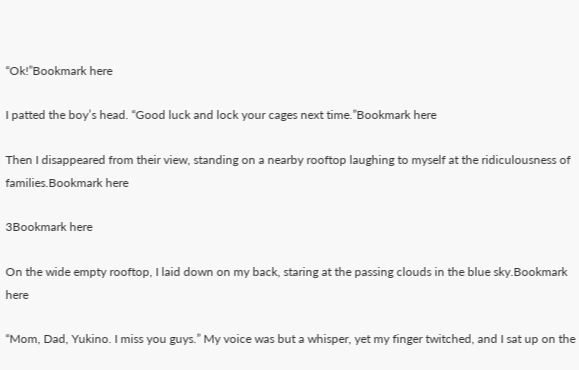“Ok!”Bookmark here

I patted the boy’s head. “Good luck and lock your cages next time.”Bookmark here

Then I disappeared from their view, standing on a nearby rooftop laughing to myself at the ridiculousness of families.Bookmark here

3Bookmark here

On the wide empty rooftop, I laid down on my back, staring at the passing clouds in the blue sky.Bookmark here

“Mom, Dad, Yukino. I miss you guys.” My voice was but a whisper, yet my finger twitched, and I sat up on the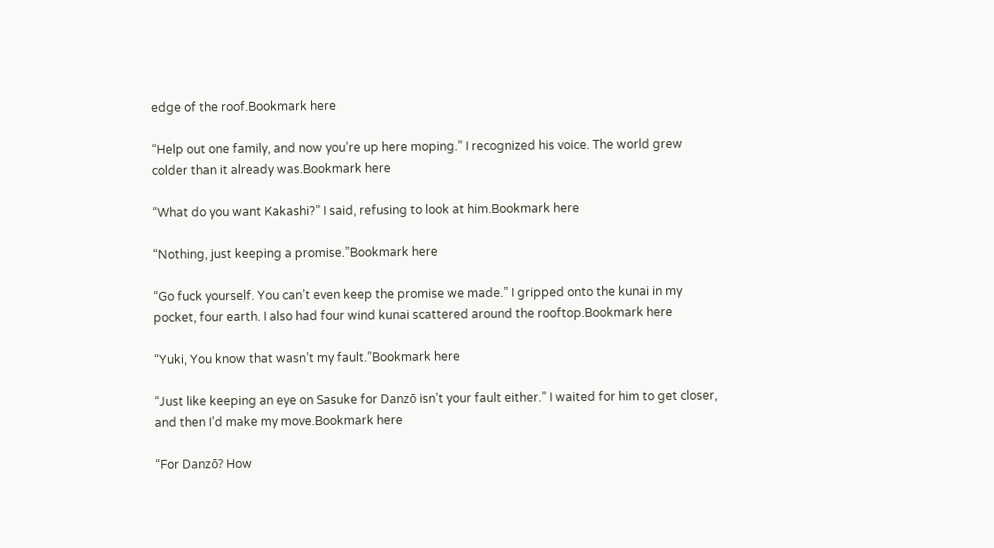edge of the roof.Bookmark here

“Help out one family, and now you’re up here moping.” I recognized his voice. The world grew colder than it already was.Bookmark here

“What do you want Kakashi?” I said, refusing to look at him.Bookmark here

“Nothing, just keeping a promise.”Bookmark here

“Go fuck yourself. You can’t even keep the promise we made.” I gripped onto the kunai in my pocket, four earth. I also had four wind kunai scattered around the rooftop.Bookmark here

“Yuki, You know that wasn’t my fault.”Bookmark here

“Just like keeping an eye on Sasuke for Danzō isn’t your fault either.” I waited for him to get closer, and then I’d make my move.Bookmark here

“For Danzō? How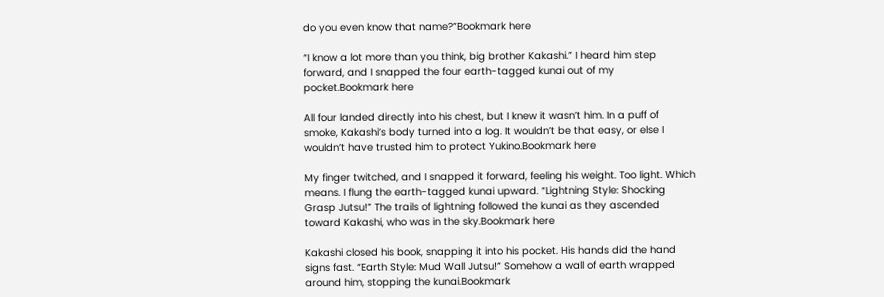do you even know that name?”Bookmark here

“I know a lot more than you think, big brother Kakashi.” I heard him step forward, and I snapped the four earth-tagged kunai out of my pocket.Bookmark here

All four landed directly into his chest, but I knew it wasn’t him. In a puff of smoke, Kakashi’s body turned into a log. It wouldn’t be that easy, or else I wouldn’t have trusted him to protect Yukino.Bookmark here

My finger twitched, and I snapped it forward, feeling his weight. Too light. Which means. I flung the earth-tagged kunai upward. “Lightning Style: Shocking Grasp Jutsu!” The trails of lightning followed the kunai as they ascended toward Kakashi, who was in the sky.Bookmark here

Kakashi closed his book, snapping it into his pocket. His hands did the hand signs fast. “Earth Style: Mud Wall Jutsu!” Somehow a wall of earth wrapped around him, stopping the kunai.Bookmark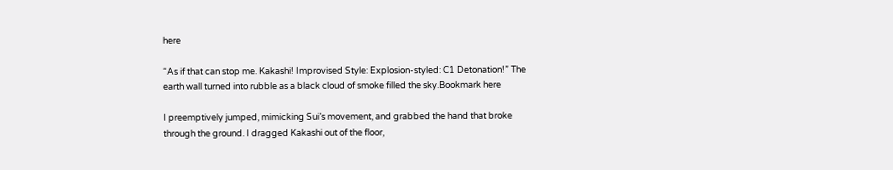here

“As if that can stop me. Kakashi! Improvised Style: Explosion-styled: C1 Detonation!” The earth wall turned into rubble as a black cloud of smoke filled the sky.Bookmark here

I preemptively jumped, mimicking Sui’s movement, and grabbed the hand that broke through the ground. I dragged Kakashi out of the floor,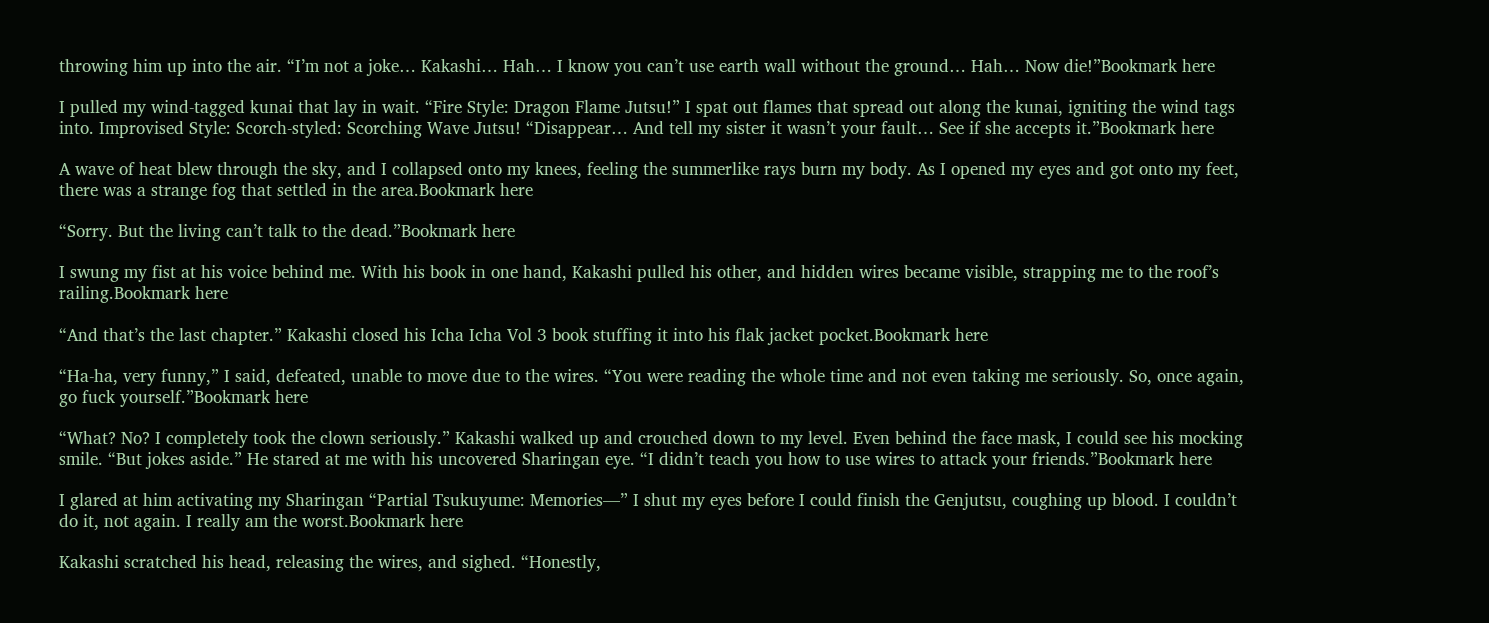throwing him up into the air. “I’m not a joke… Kakashi… Hah… I know you can’t use earth wall without the ground… Hah… Now die!”Bookmark here

I pulled my wind-tagged kunai that lay in wait. “Fire Style: Dragon Flame Jutsu!” I spat out flames that spread out along the kunai, igniting the wind tags into. Improvised Style: Scorch-styled: Scorching Wave Jutsu! “Disappear… And tell my sister it wasn’t your fault… See if she accepts it.”Bookmark here

A wave of heat blew through the sky, and I collapsed onto my knees, feeling the summerlike rays burn my body. As I opened my eyes and got onto my feet, there was a strange fog that settled in the area.Bookmark here

“Sorry. But the living can’t talk to the dead.”Bookmark here

I swung my fist at his voice behind me. With his book in one hand, Kakashi pulled his other, and hidden wires became visible, strapping me to the roof’s railing.Bookmark here

“And that’s the last chapter.” Kakashi closed his Icha Icha Vol 3 book stuffing it into his flak jacket pocket.Bookmark here

“Ha-ha, very funny,” I said, defeated, unable to move due to the wires. “You were reading the whole time and not even taking me seriously. So, once again, go fuck yourself.”Bookmark here

“What? No? I completely took the clown seriously.” Kakashi walked up and crouched down to my level. Even behind the face mask, I could see his mocking smile. “But jokes aside.” He stared at me with his uncovered Sharingan eye. “I didn’t teach you how to use wires to attack your friends.”Bookmark here

I glared at him activating my Sharingan “Partial Tsukuyume: Memories—” I shut my eyes before I could finish the Genjutsu, coughing up blood. I couldn’t do it, not again. I really am the worst.Bookmark here

Kakashi scratched his head, releasing the wires, and sighed. “Honestly,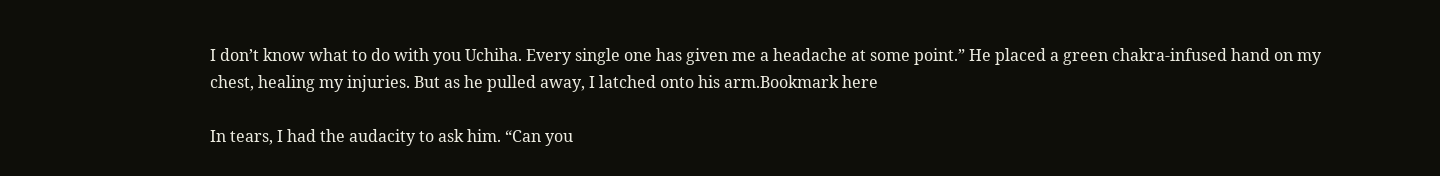I don’t know what to do with you Uchiha. Every single one has given me a headache at some point.” He placed a green chakra-infused hand on my chest, healing my injuries. But as he pulled away, I latched onto his arm.Bookmark here

In tears, I had the audacity to ask him. “Can you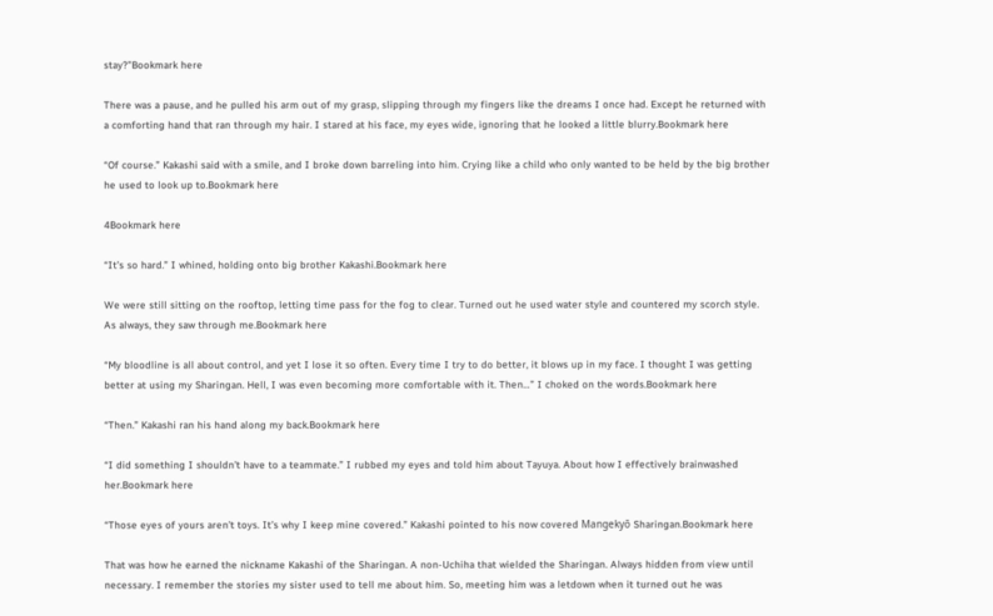stay?”Bookmark here

There was a pause, and he pulled his arm out of my grasp, slipping through my fingers like the dreams I once had. Except he returned with a comforting hand that ran through my hair. I stared at his face, my eyes wide, ignoring that he looked a little blurry.Bookmark here

“Of course.” Kakashi said with a smile, and I broke down barreling into him. Crying like a child who only wanted to be held by the big brother he used to look up to.Bookmark here

4Bookmark here

“It’s so hard.” I whined, holding onto big brother Kakashi.Bookmark here

We were still sitting on the rooftop, letting time pass for the fog to clear. Turned out he used water style and countered my scorch style. As always, they saw through me.Bookmark here

“My bloodline is all about control, and yet I lose it so often. Every time I try to do better, it blows up in my face. I thought I was getting better at using my Sharingan. Hell, I was even becoming more comfortable with it. Then…” I choked on the words.Bookmark here

“Then.” Kakashi ran his hand along my back.Bookmark here

“I did something I shouldn’t have to a teammate.” I rubbed my eyes and told him about Tayuya. About how I effectively brainwashed her.Bookmark here

“Those eyes of yours aren’t toys. It’s why I keep mine covered.” Kakashi pointed to his now covered Mangekyō Sharingan.Bookmark here

That was how he earned the nickname Kakashi of the Sharingan. A non-Uchiha that wielded the Sharingan. Always hidden from view until necessary. I remember the stories my sister used to tell me about him. So, meeting him was a letdown when it turned out he was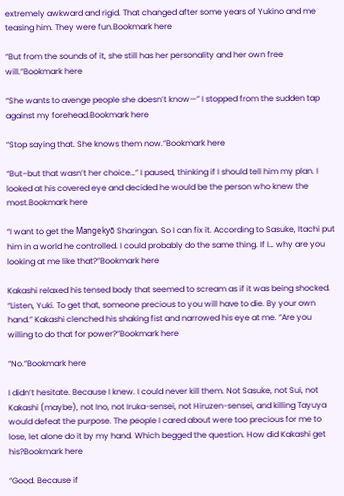extremely awkward and rigid. That changed after some years of Yukino and me teasing him. They were fun.Bookmark here

“But from the sounds of it, she still has her personality and her own free will.”Bookmark here

“She wants to avenge people she doesn’t know—” I stopped from the sudden tap against my forehead.Bookmark here

“Stop saying that. She knows them now.”Bookmark here

“But–but that wasn’t her choice…” I paused, thinking if I should tell him my plan. I looked at his covered eye and decided he would be the person who knew the most.Bookmark here

“I want to get the Mangekyō Sharingan. So I can fix it. According to Sasuke, Itachi put him in a world he controlled. I could probably do the same thing. If I… why are you looking at me like that?”Bookmark here

Kakashi relaxed his tensed body that seemed to scream as if it was being shocked. “Listen, Yuki. To get that, someone precious to you will have to die. By your own hand.” Kakashi clenched his shaking fist and narrowed his eye at me. “Are you willing to do that for power?”Bookmark here

“No.”Bookmark here

I didn’t hesitate. Because I knew. I could never kill them. Not Sasuke, not Sui, not Kakashi (maybe), not Ino, not Iruka-sensei, not Hiruzen-sensei, and killing Tayuya would defeat the purpose. The people I cared about were too precious for me to lose, let alone do it by my hand. Which begged the question. How did Kakashi get his?Bookmark here

“Good. Because if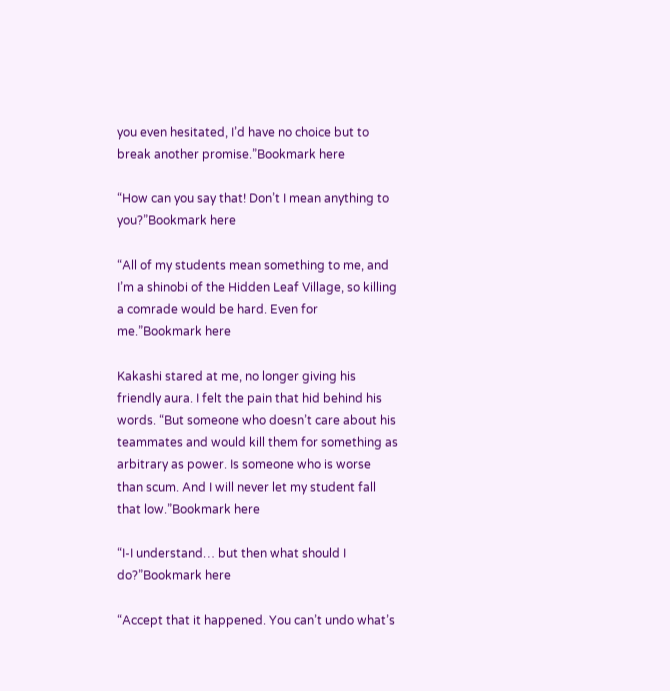you even hesitated, I’d have no choice but to break another promise.”Bookmark here

“How can you say that! Don’t I mean anything to you?”Bookmark here

“All of my students mean something to me, and I’m a shinobi of the Hidden Leaf Village, so killing a comrade would be hard. Even for me.”Bookmark here

Kakashi stared at me, no longer giving his friendly aura. I felt the pain that hid behind his words. “But someone who doesn’t care about his teammates and would kill them for something as arbitrary as power. Is someone who is worse than scum. And I will never let my student fall that low.”Bookmark here

“I-I understand… but then what should I do?”Bookmark here

“Accept that it happened. You can’t undo what’s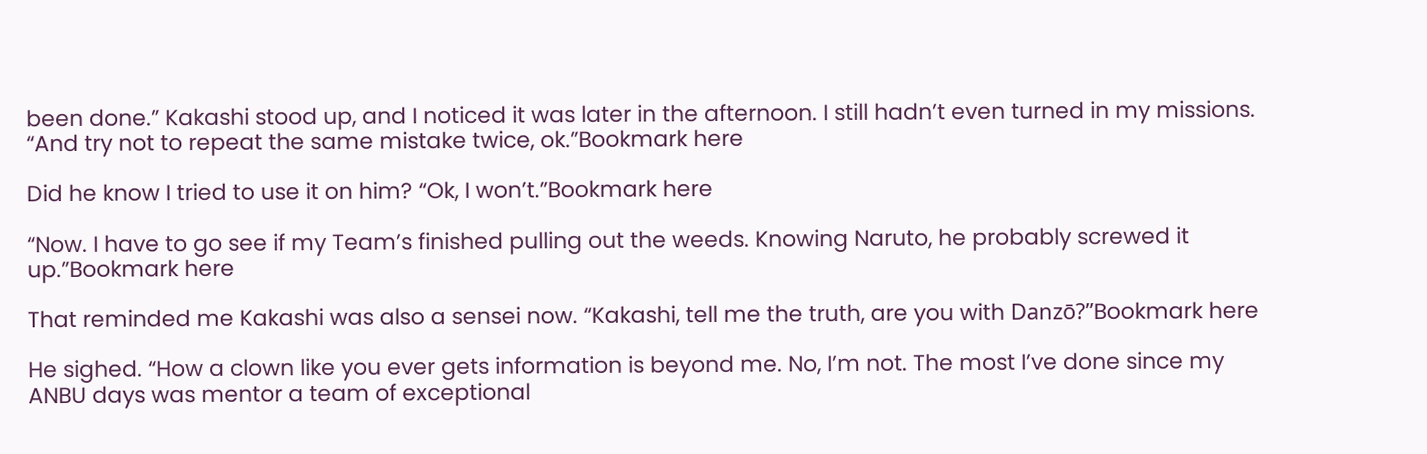been done.” Kakashi stood up, and I noticed it was later in the afternoon. I still hadn’t even turned in my missions. “And try not to repeat the same mistake twice, ok.”Bookmark here

Did he know I tried to use it on him? “Ok, I won’t.”Bookmark here

“Now. I have to go see if my Team’s finished pulling out the weeds. Knowing Naruto, he probably screwed it up.”Bookmark here

That reminded me Kakashi was also a sensei now. “Kakashi, tell me the truth, are you with Danzō?”Bookmark here

He sighed. “How a clown like you ever gets information is beyond me. No, I’m not. The most I’ve done since my ANBU days was mentor a team of exceptional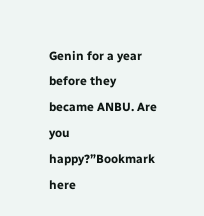Genin for a year before they became ANBU. Are you happy?”Bookmark here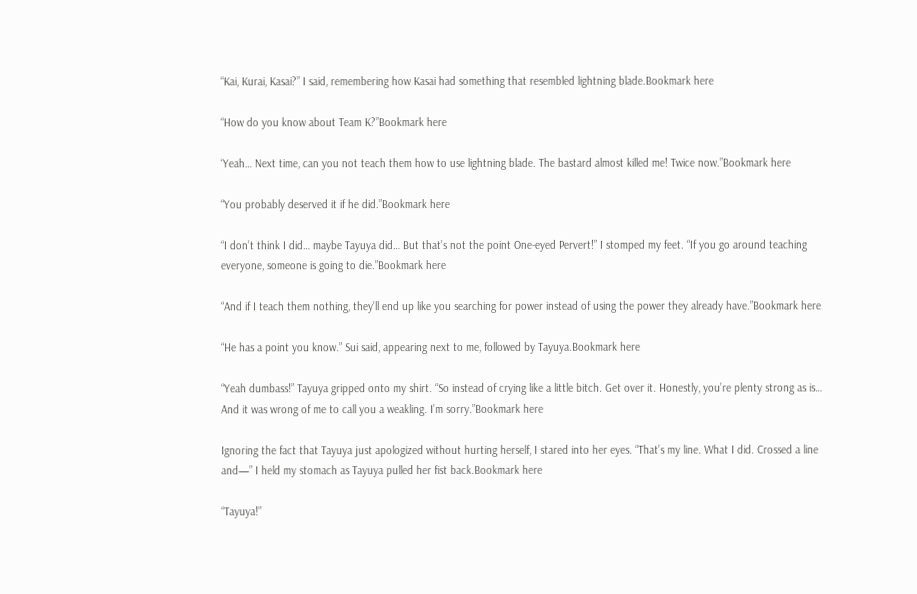“Kai, Kurai, Kasai?” I said, remembering how Kasai had something that resembled lightning blade.Bookmark here

“How do you know about Team K?”Bookmark here

‘Yeah… Next time, can you not teach them how to use lightning blade. The bastard almost killed me! Twice now.”Bookmark here

“You probably deserved it if he did.”Bookmark here

“I don’t think I did… maybe Tayuya did… But that’s not the point One-eyed Pervert!” I stomped my feet. “If you go around teaching everyone, someone is going to die.”Bookmark here

“And if I teach them nothing, they’ll end up like you searching for power instead of using the power they already have.”Bookmark here

“He has a point you know.” Sui said, appearing next to me, followed by Tayuya.Bookmark here

“Yeah dumbass!” Tayuya gripped onto my shirt. “So instead of crying like a little bitch. Get over it. Honestly, you’re plenty strong as is… And it was wrong of me to call you a weakling. I’m sorry.”Bookmark here

Ignoring the fact that Tayuya just apologized without hurting herself, I stared into her eyes. “That’s my line. What I did. Crossed a line and—” I held my stomach as Tayuya pulled her fist back.Bookmark here

“Tayuya!”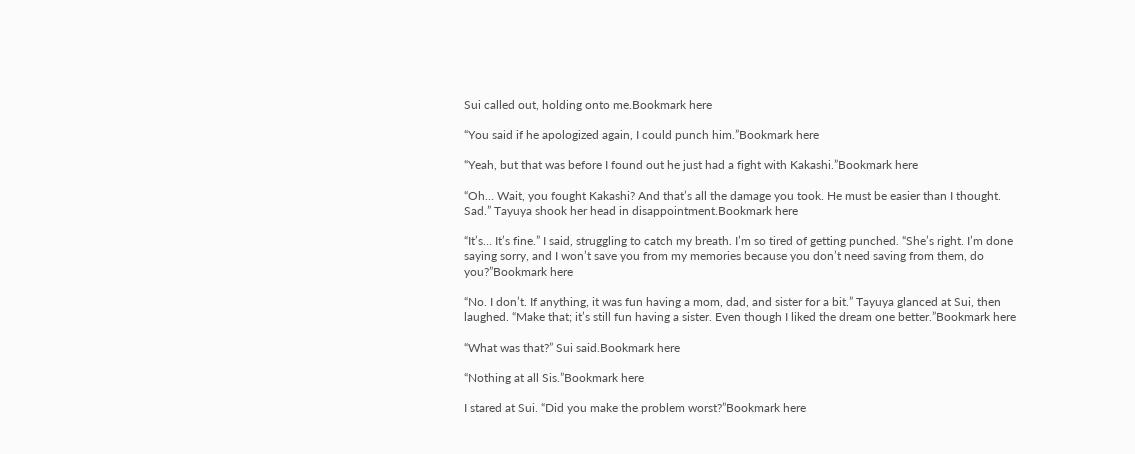Sui called out, holding onto me.Bookmark here

“You said if he apologized again, I could punch him.”Bookmark here

“Yeah, but that was before I found out he just had a fight with Kakashi.”Bookmark here

“Oh… Wait, you fought Kakashi? And that’s all the damage you took. He must be easier than I thought. Sad.” Tayuya shook her head in disappointment.Bookmark here

“It’s… It’s fine.” I said, struggling to catch my breath. I’m so tired of getting punched. “She’s right. I’m done saying sorry, and I won’t save you from my memories because you don’t need saving from them, do you?”Bookmark here

“No. I don’t. If anything, it was fun having a mom, dad, and sister for a bit.” Tayuya glanced at Sui, then laughed. “Make that; it’s still fun having a sister. Even though I liked the dream one better.”Bookmark here

“What was that?” Sui said.Bookmark here

“Nothing at all Sis.”Bookmark here

I stared at Sui. “Did you make the problem worst?”Bookmark here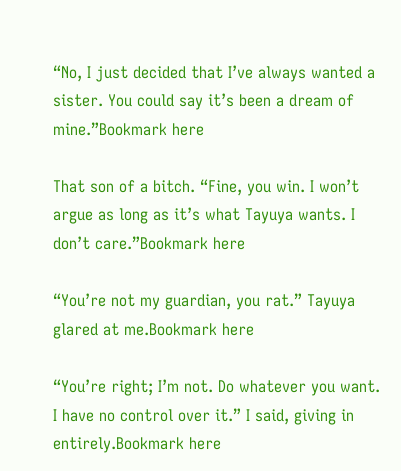“No, I just decided that I’ve always wanted a sister. You could say it’s been a dream of mine.”Bookmark here

That son of a bitch. “Fine, you win. I won’t argue as long as it’s what Tayuya wants. I don’t care.”Bookmark here

“You’re not my guardian, you rat.” Tayuya glared at me.Bookmark here

“You’re right; I’m not. Do whatever you want. I have no control over it.” I said, giving in entirely.Bookmark here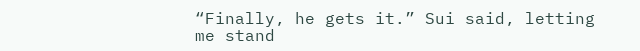“Finally, he gets it.” Sui said, letting me stand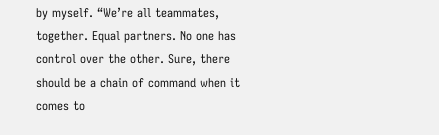by myself. “We’re all teammates, together. Equal partners. No one has control over the other. Sure, there should be a chain of command when it comes to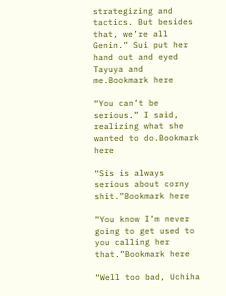strategizing and tactics. But besides that, we’re all Genin.” Sui put her hand out and eyed Tayuya and me.Bookmark here

“You can’t be serious.” I said, realizing what she wanted to do.Bookmark here

“Sis is always serious about corny shit.”Bookmark here

“You know I’m never going to get used to you calling her that.”Bookmark here

“Well too bad, Uchiha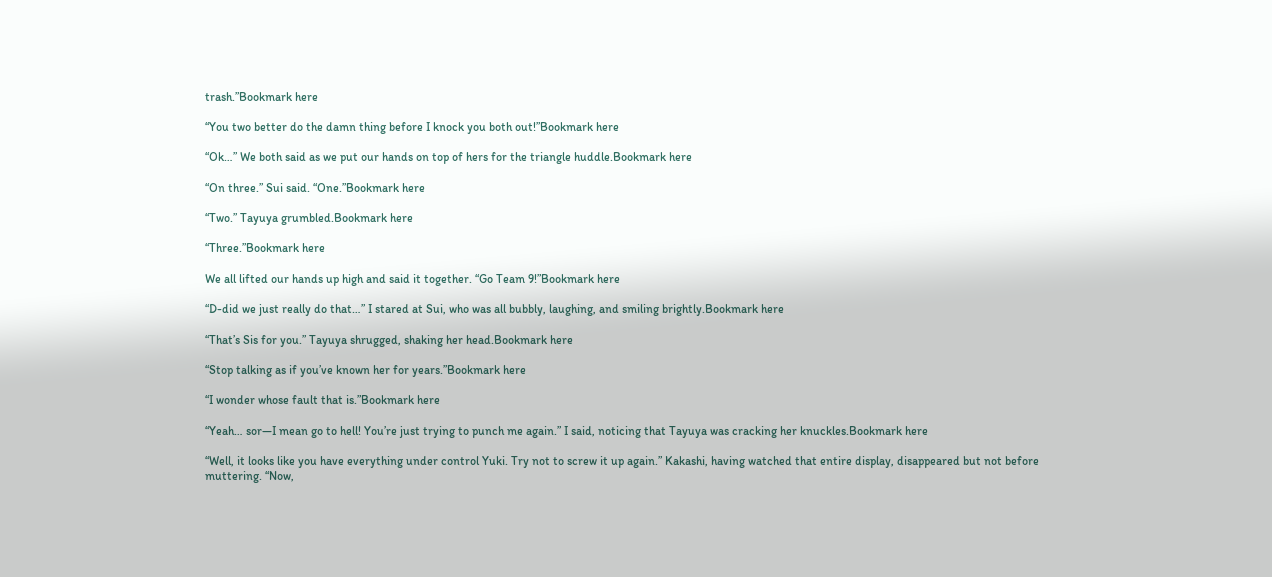trash.”Bookmark here

“You two better do the damn thing before I knock you both out!”Bookmark here

“Ok…” We both said as we put our hands on top of hers for the triangle huddle.Bookmark here

“On three.” Sui said. “One.”Bookmark here

“Two.” Tayuya grumbled.Bookmark here

“Three.”Bookmark here

We all lifted our hands up high and said it together. “Go Team 9!”Bookmark here

“D-did we just really do that…” I stared at Sui, who was all bubbly, laughing, and smiling brightly.Bookmark here

“That’s Sis for you.” Tayuya shrugged, shaking her head.Bookmark here

“Stop talking as if you’ve known her for years.”Bookmark here

“I wonder whose fault that is.”Bookmark here

“Yeah… sor—I mean go to hell! You’re just trying to punch me again.” I said, noticing that Tayuya was cracking her knuckles.Bookmark here

“Well, it looks like you have everything under control Yuki. Try not to screw it up again.” Kakashi, having watched that entire display, disappeared but not before muttering. “Now,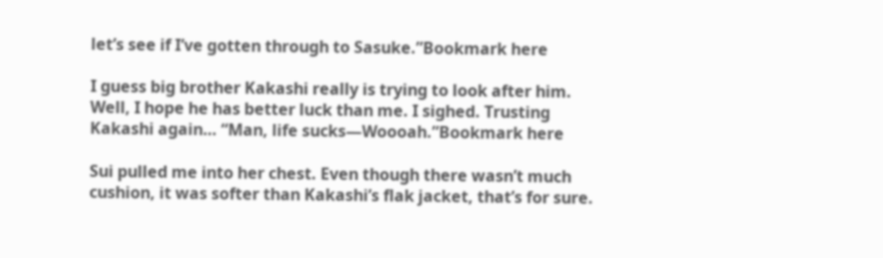let’s see if I’ve gotten through to Sasuke.”Bookmark here

I guess big brother Kakashi really is trying to look after him. Well, I hope he has better luck than me. I sighed. Trusting Kakashi again… “Man, life sucks—Woooah.”Bookmark here

Sui pulled me into her chest. Even though there wasn’t much cushion, it was softer than Kakashi’s flak jacket, that’s for sure.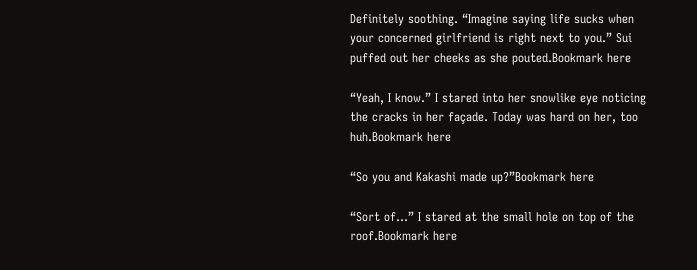Definitely soothing. “Imagine saying life sucks when your concerned girlfriend is right next to you.” Sui puffed out her cheeks as she pouted.Bookmark here

“Yeah, I know.” I stared into her snowlike eye noticing the cracks in her façade. Today was hard on her, too huh.Bookmark here

“So you and Kakashi made up?”Bookmark here

“Sort of…” I stared at the small hole on top of the roof.Bookmark here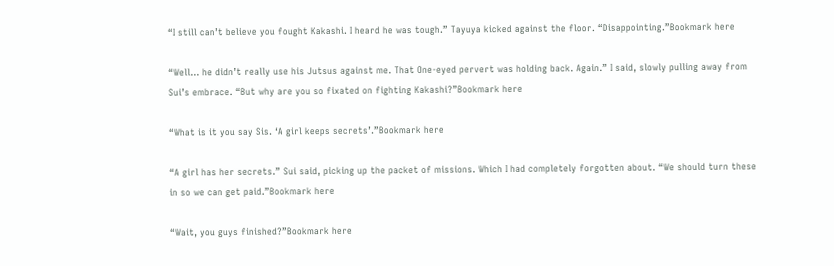“I still can’t believe you fought Kakashi. I heard he was tough.” Tayuya kicked against the floor. “Disappointing.”Bookmark here

“Well… he didn’t really use his Jutsus against me. That One-eyed pervert was holding back. Again.” I said, slowly pulling away from Sui’s embrace. “But why are you so fixated on fighting Kakashi?”Bookmark here

“What is it you say Sis. ‘A girl keeps secrets’.”Bookmark here

“A girl has her secrets.” Sui said, picking up the packet of missions. Which I had completely forgotten about. “We should turn these in so we can get paid.”Bookmark here

“Wait, you guys finished?”Bookmark here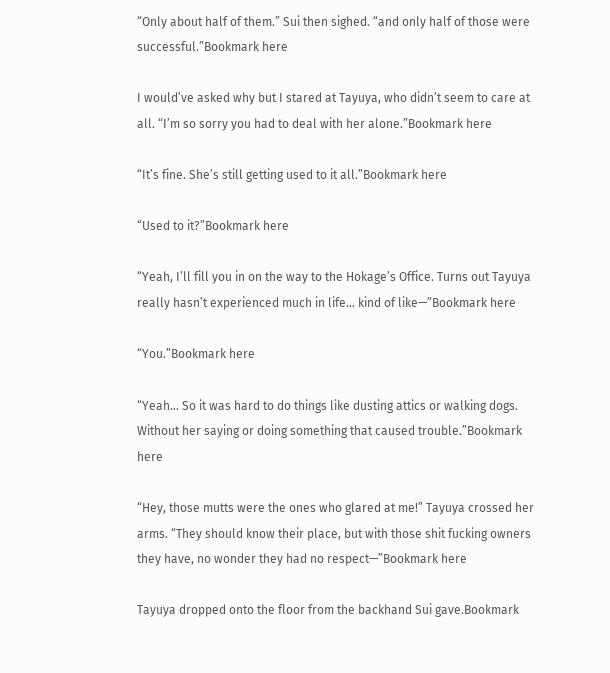“Only about half of them.” Sui then sighed. “and only half of those were successful.”Bookmark here

I would’ve asked why but I stared at Tayuya, who didn’t seem to care at all. “I’m so sorry you had to deal with her alone.”Bookmark here

“It’s fine. She’s still getting used to it all.”Bookmark here

“Used to it?”Bookmark here

“Yeah, I’ll fill you in on the way to the Hokage’s Office. Turns out Tayuya really hasn’t experienced much in life… kind of like—”Bookmark here

“You.”Bookmark here

“Yeah… So it was hard to do things like dusting attics or walking dogs. Without her saying or doing something that caused trouble.”Bookmark here

“Hey, those mutts were the ones who glared at me!” Tayuya crossed her arms. “They should know their place, but with those shit fucking owners they have, no wonder they had no respect—”Bookmark here

Tayuya dropped onto the floor from the backhand Sui gave.Bookmark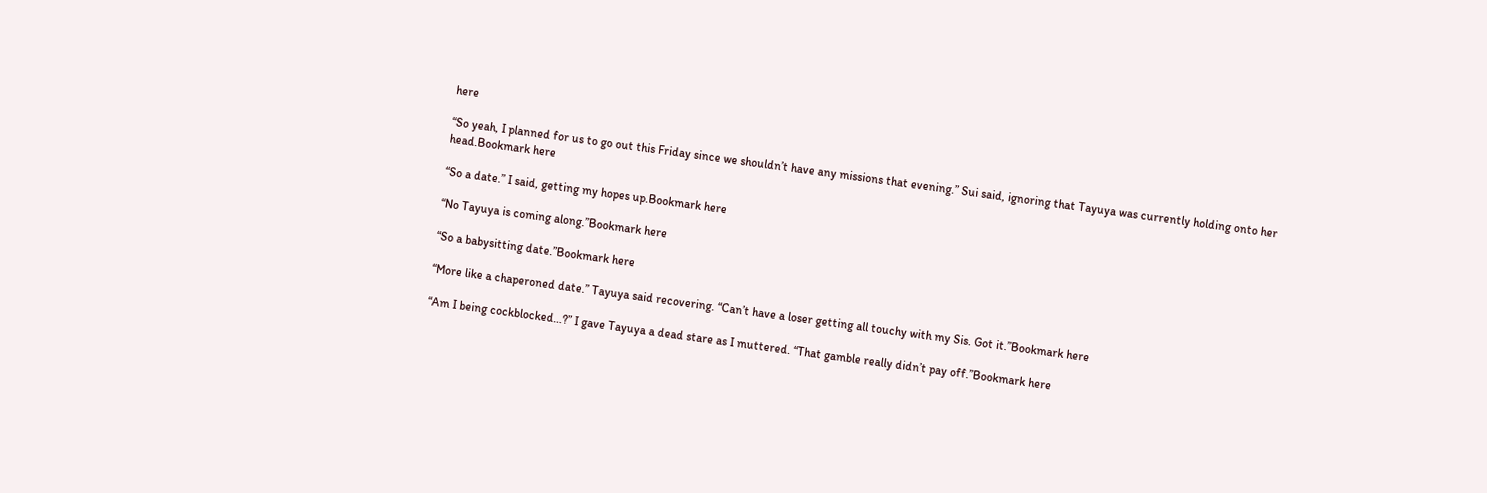here

“So yeah, I planned for us to go out this Friday since we shouldn’t have any missions that evening.” Sui said, ignoring that Tayuya was currently holding onto her head.Bookmark here

“So a date.” I said, getting my hopes up.Bookmark here

“No Tayuya is coming along.”Bookmark here

“So a babysitting date.”Bookmark here

“More like a chaperoned date.” Tayuya said recovering. “Can’t have a loser getting all touchy with my Sis. Got it.”Bookmark here

“Am I being cockblocked…?” I gave Tayuya a dead stare as I muttered. “That gamble really didn’t pay off.”Bookmark here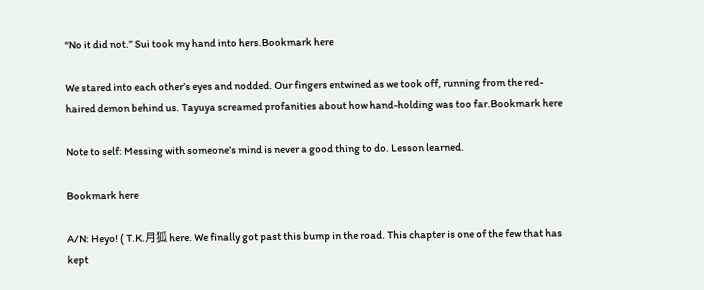“No it did not.” Sui took my hand into hers.Bookmark here

We stared into each other’s eyes and nodded. Our fingers entwined as we took off, running from the red-haired demon behind us. Tayuya screamed profanities about how hand-holding was too far.Bookmark here

Note to self: Messing with someone’s mind is never a good thing to do. Lesson learned.

Bookmark here

A/N: Heyo! ( T.K.月狐 here. We finally got past this bump in the road. This chapter is one of the few that has kept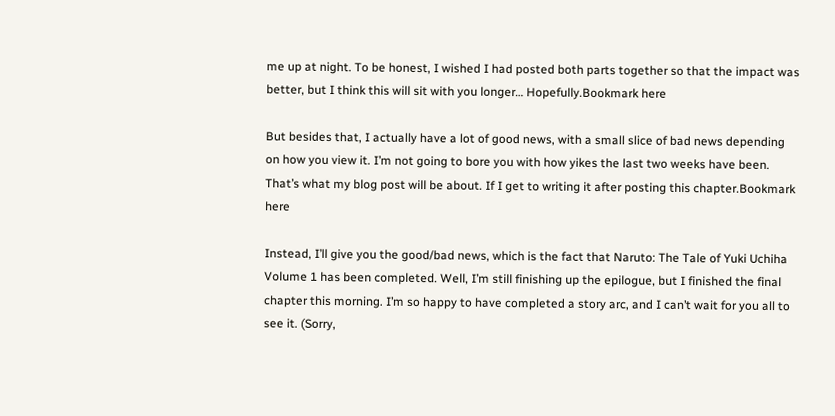me up at night. To be honest, I wished I had posted both parts together so that the impact was better, but I think this will sit with you longer… Hopefully.Bookmark here

But besides that, I actually have a lot of good news, with a small slice of bad news depending on how you view it. I’m not going to bore you with how yikes the last two weeks have been. That’s what my blog post will be about. If I get to writing it after posting this chapter.Bookmark here

Instead, I’ll give you the good/bad news, which is the fact that Naruto: The Tale of Yuki Uchiha Volume 1 has been completed. Well, I’m still finishing up the epilogue, but I finished the final chapter this morning. I’m so happy to have completed a story arc, and I can’t wait for you all to see it. (Sorry,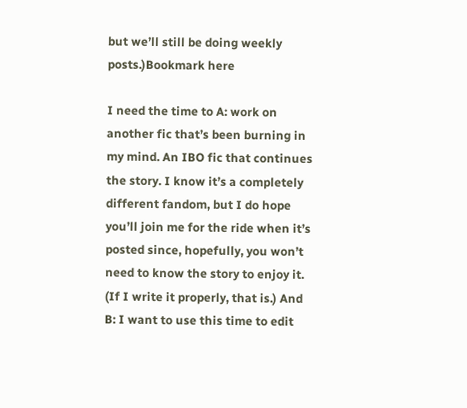but we’ll still be doing weekly posts.)Bookmark here

I need the time to A: work on another fic that’s been burning in my mind. An IBO fic that continues the story. I know it’s a completely different fandom, but I do hope you’ll join me for the ride when it’s posted since, hopefully, you won’t need to know the story to enjoy it. (If I write it properly, that is.) And B: I want to use this time to edit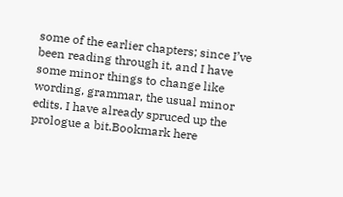some of the earlier chapters; since I’ve been reading through it, and I have some minor things to change like wording, grammar, the usual minor edits. I have already spruced up the prologue a bit.Bookmark here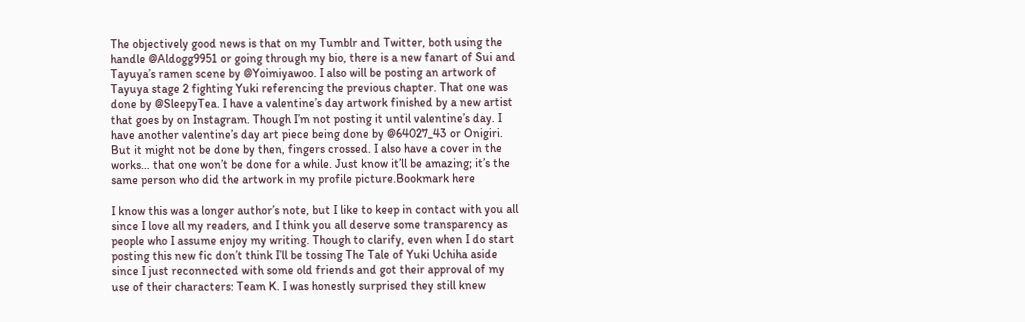The objectively good news is that on my Tumblr and Twitter, both using the handle @Aldogg9951 or going through my bio, there is a new fanart of Sui and Tayuya’s ramen scene by @Yoimiyawoo. I also will be posting an artwork of Tayuya stage 2 fighting Yuki referencing the previous chapter. That one was done by @SleepyTea. I have a valentine’s day artwork finished by a new artist that goes by on Instagram. Though I’m not posting it until valentine’s day. I have another valentine’s day art piece being done by @64027_43 or Onigiri. But it might not be done by then, fingers crossed. I also have a cover in the works… that one won’t be done for a while. Just know it’ll be amazing; it’s the same person who did the artwork in my profile picture.Bookmark here

I know this was a longer author’s note, but I like to keep in contact with you all since I love all my readers, and I think you all deserve some transparency as people who I assume enjoy my writing. Though to clarify, even when I do start posting this new fic don’t think I’ll be tossing The Tale of Yuki Uchiha aside since I just reconnected with some old friends and got their approval of my use of their characters: Team K. I was honestly surprised they still knew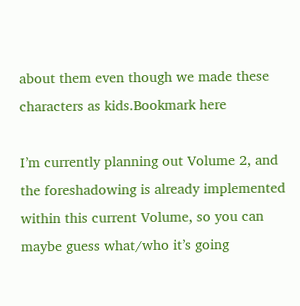about them even though we made these characters as kids.Bookmark here

I’m currently planning out Volume 2, and the foreshadowing is already implemented within this current Volume, so you can maybe guess what/who it’s going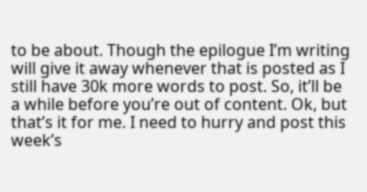to be about. Though the epilogue I’m writing will give it away whenever that is posted as I still have 30k more words to post. So, it’ll be a while before you’re out of content. Ok, but that’s it for me. I need to hurry and post this week’s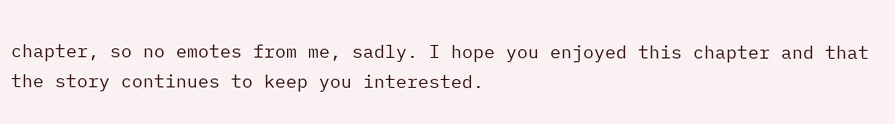chapter, so no emotes from me, sadly. I hope you enjoyed this chapter and that the story continues to keep you interested.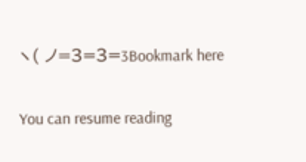ヽ( ノ=3=3=3Bookmark here

You can resume reading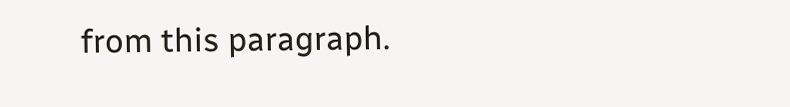from this paragraph.